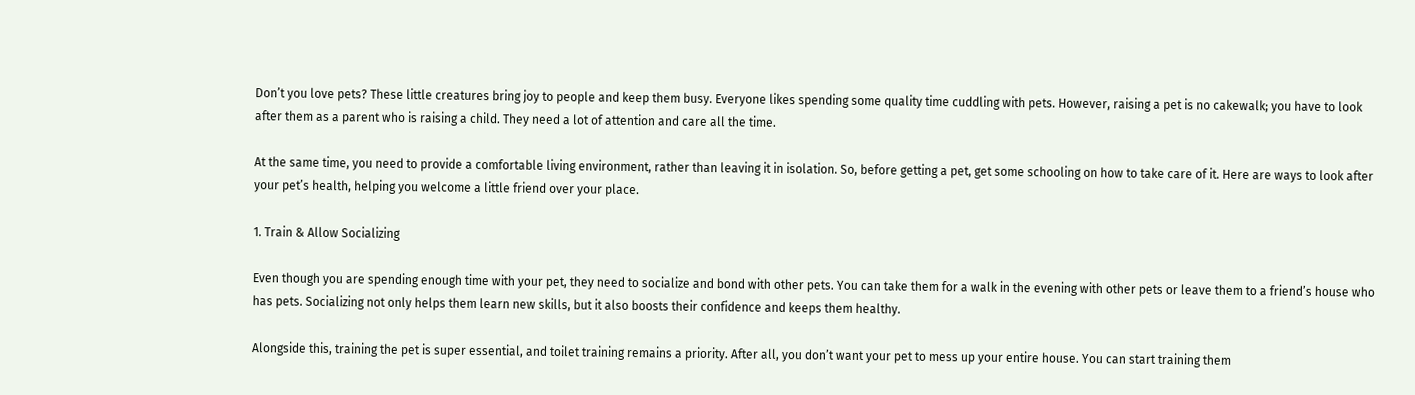Don’t you love pets? These little creatures bring joy to people and keep them busy. Everyone likes spending some quality time cuddling with pets. However, raising a pet is no cakewalk; you have to look after them as a parent who is raising a child. They need a lot of attention and care all the time.

At the same time, you need to provide a comfortable living environment, rather than leaving it in isolation. So, before getting a pet, get some schooling on how to take care of it. Here are ways to look after your pet’s health, helping you welcome a little friend over your place.

1. Train & Allow Socializing

Even though you are spending enough time with your pet, they need to socialize and bond with other pets. You can take them for a walk in the evening with other pets or leave them to a friend’s house who has pets. Socializing not only helps them learn new skills, but it also boosts their confidence and keeps them healthy.

Alongside this, training the pet is super essential, and toilet training remains a priority. After all, you don’t want your pet to mess up your entire house. You can start training them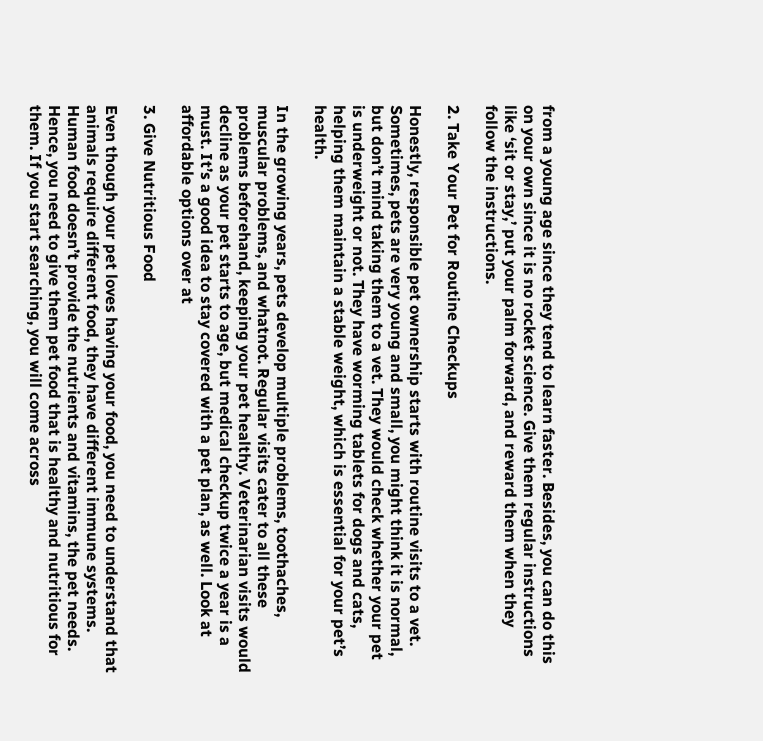from a young age since they tend to learn faster. Besides, you can do this on your own since it is no rocket science. Give them regular instructions like ‘sit or stay,’ put your palm forward, and reward them when they follow the instructions.

2. Take Your Pet for Routine Checkups

Honestly, responsible pet ownership starts with routine visits to a vet. Sometimes, pets are very young and small, you might think it is normal, but don’t mind taking them to a vet. They would check whether your pet is underweight or not. They have worming tablets for dogs and cats, helping them maintain a stable weight, which is essential for your pet’s health.

In the growing years, pets develop multiple problems, toothaches, muscular problems, and whatnot. Regular visits cater to all these problems beforehand, keeping your pet healthy. Veterinarian visits would decline as your pet starts to age, but medical checkup twice a year is a must. It’s a good idea to stay covered with a pet plan, as well. Look at affordable options over at

3. Give Nutritious Food

Even though your pet loves having your food, you need to understand that animals require different food, they have different immune systems. Human food doesn’t provide the nutrients and vitamins, the pet needs. Hence, you need to give them pet food that is healthy and nutritious for them. If you start searching, you will come across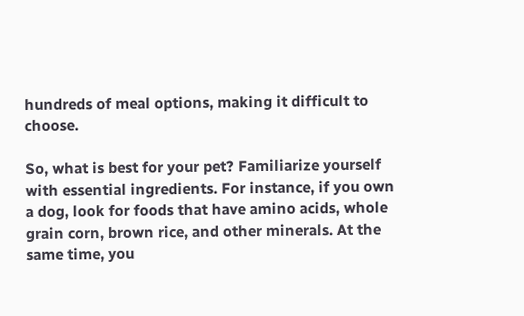hundreds of meal options, making it difficult to choose.

So, what is best for your pet? Familiarize yourself with essential ingredients. For instance, if you own a dog, look for foods that have amino acids, whole grain corn, brown rice, and other minerals. At the same time, you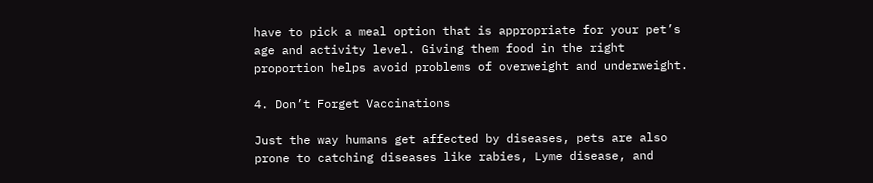have to pick a meal option that is appropriate for your pet’s age and activity level. Giving them food in the right proportion helps avoid problems of overweight and underweight.

4. Don’t Forget Vaccinations

Just the way humans get affected by diseases, pets are also prone to catching diseases like rabies, Lyme disease, and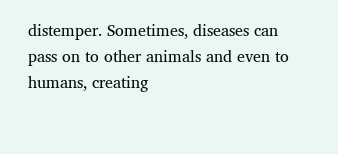distemper. Sometimes, diseases can pass on to other animals and even to humans, creating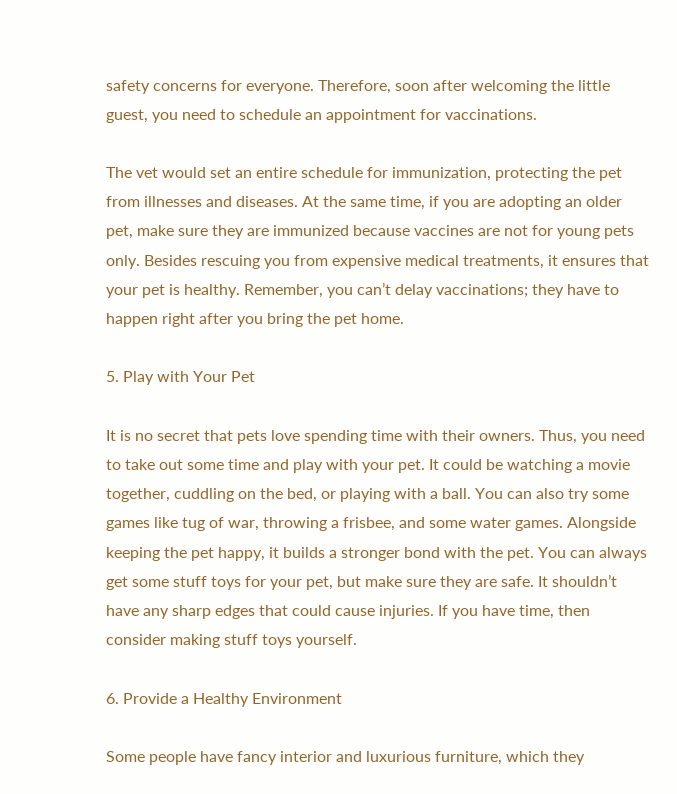safety concerns for everyone. Therefore, soon after welcoming the little guest, you need to schedule an appointment for vaccinations.

The vet would set an entire schedule for immunization, protecting the pet from illnesses and diseases. At the same time, if you are adopting an older pet, make sure they are immunized because vaccines are not for young pets only. Besides rescuing you from expensive medical treatments, it ensures that your pet is healthy. Remember, you can’t delay vaccinations; they have to happen right after you bring the pet home.

5. Play with Your Pet

It is no secret that pets love spending time with their owners. Thus, you need to take out some time and play with your pet. It could be watching a movie together, cuddling on the bed, or playing with a ball. You can also try some games like tug of war, throwing a frisbee, and some water games. Alongside keeping the pet happy, it builds a stronger bond with the pet. You can always get some stuff toys for your pet, but make sure they are safe. It shouldn’t have any sharp edges that could cause injuries. If you have time, then consider making stuff toys yourself.

6. Provide a Healthy Environment

Some people have fancy interior and luxurious furniture, which they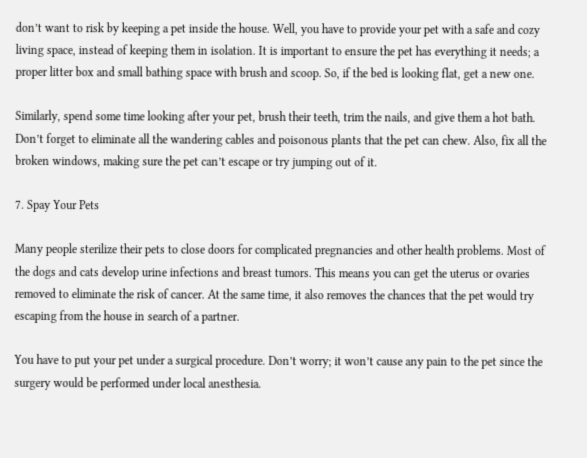don’t want to risk by keeping a pet inside the house. Well, you have to provide your pet with a safe and cozy living space, instead of keeping them in isolation. It is important to ensure the pet has everything it needs; a proper litter box and small bathing space with brush and scoop. So, if the bed is looking flat, get a new one.

Similarly, spend some time looking after your pet, brush their teeth, trim the nails, and give them a hot bath. Don’t forget to eliminate all the wandering cables and poisonous plants that the pet can chew. Also, fix all the broken windows, making sure the pet can’t escape or try jumping out of it.

7. Spay Your Pets

Many people sterilize their pets to close doors for complicated pregnancies and other health problems. Most of the dogs and cats develop urine infections and breast tumors. This means you can get the uterus or ovaries removed to eliminate the risk of cancer. At the same time, it also removes the chances that the pet would try escaping from the house in search of a partner.

You have to put your pet under a surgical procedure. Don’t worry; it won’t cause any pain to the pet since the surgery would be performed under local anesthesia.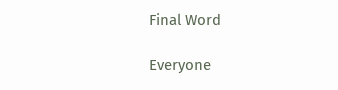Final Word

Everyone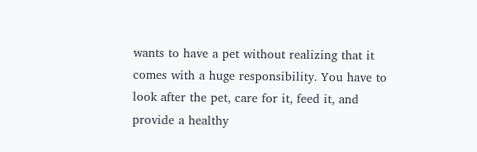wants to have a pet without realizing that it comes with a huge responsibility. You have to look after the pet, care for it, feed it, and provide a healthy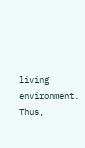living environment. Thus,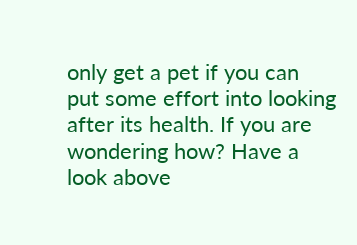only get a pet if you can put some effort into looking after its health. If you are wondering how? Have a look above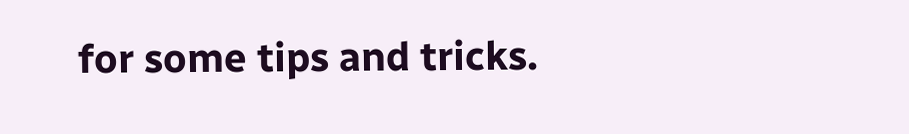for some tips and tricks.